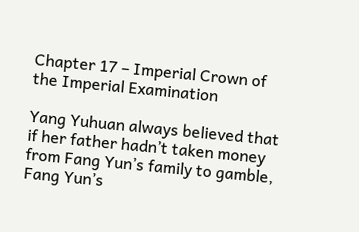Chapter 17 – Imperial Crown of the Imperial Examination

Yang Yuhuan always believed that if her father hadn’t taken money from Fang Yun’s family to gamble, Fang Yun’s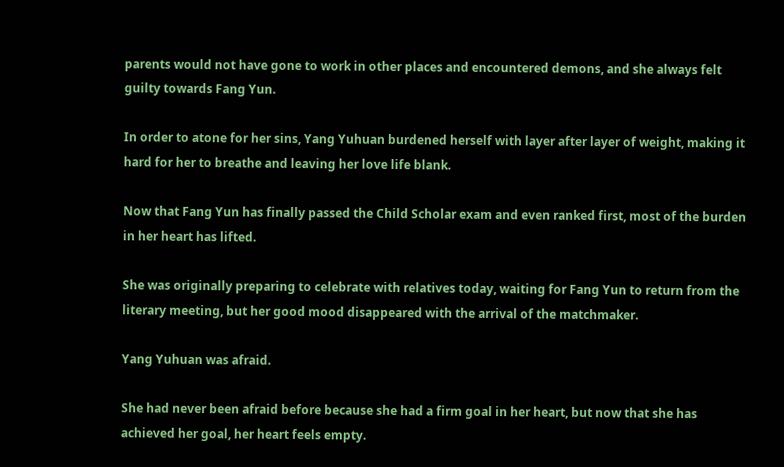parents would not have gone to work in other places and encountered demons, and she always felt guilty towards Fang Yun.

In order to atone for her sins, Yang Yuhuan burdened herself with layer after layer of weight, making it hard for her to breathe and leaving her love life blank.

Now that Fang Yun has finally passed the Child Scholar exam and even ranked first, most of the burden in her heart has lifted.

She was originally preparing to celebrate with relatives today, waiting for Fang Yun to return from the literary meeting, but her good mood disappeared with the arrival of the matchmaker.

Yang Yuhuan was afraid.

She had never been afraid before because she had a firm goal in her heart, but now that she has achieved her goal, her heart feels empty.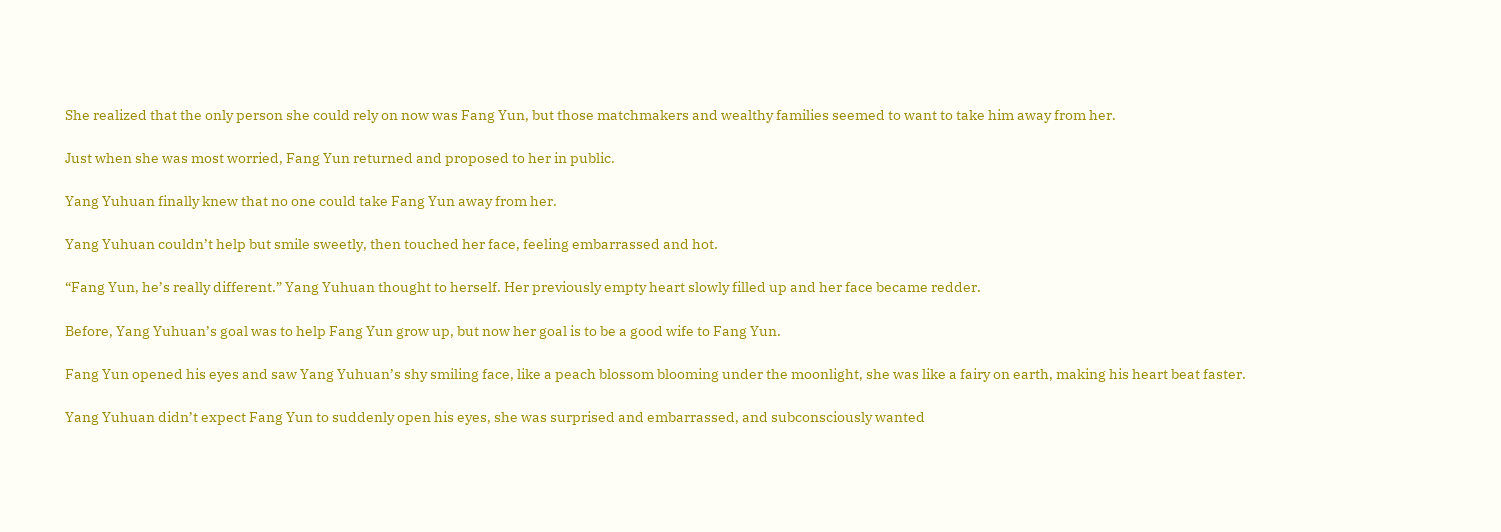She realized that the only person she could rely on now was Fang Yun, but those matchmakers and wealthy families seemed to want to take him away from her.

Just when she was most worried, Fang Yun returned and proposed to her in public.

Yang Yuhuan finally knew that no one could take Fang Yun away from her.

Yang Yuhuan couldn’t help but smile sweetly, then touched her face, feeling embarrassed and hot.

“Fang Yun, he’s really different.” Yang Yuhuan thought to herself. Her previously empty heart slowly filled up and her face became redder.

Before, Yang Yuhuan’s goal was to help Fang Yun grow up, but now her goal is to be a good wife to Fang Yun.

Fang Yun opened his eyes and saw Yang Yuhuan’s shy smiling face, like a peach blossom blooming under the moonlight, she was like a fairy on earth, making his heart beat faster.

Yang Yuhuan didn’t expect Fang Yun to suddenly open his eyes, she was surprised and embarrassed, and subconsciously wanted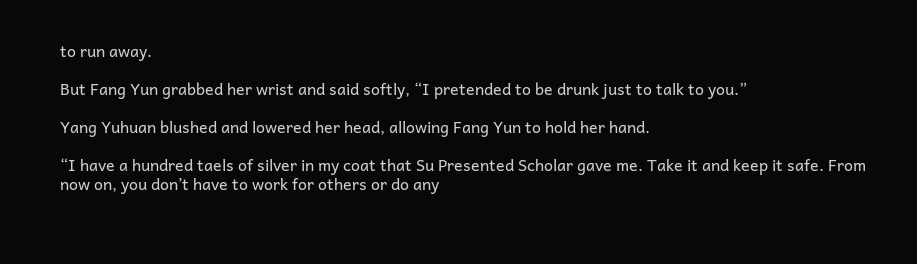to run away.

But Fang Yun grabbed her wrist and said softly, “I pretended to be drunk just to talk to you.”

Yang Yuhuan blushed and lowered her head, allowing Fang Yun to hold her hand.

“I have a hundred taels of silver in my coat that Su Presented Scholar gave me. Take it and keep it safe. From now on, you don’t have to work for others or do any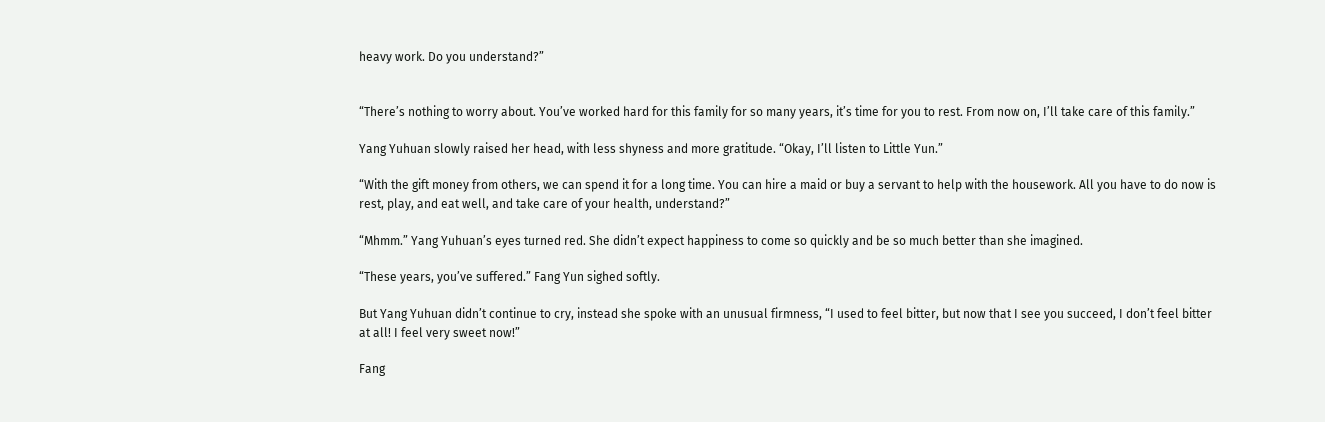heavy work. Do you understand?”


“There’s nothing to worry about. You’ve worked hard for this family for so many years, it’s time for you to rest. From now on, I’ll take care of this family.”

Yang Yuhuan slowly raised her head, with less shyness and more gratitude. “Okay, I’ll listen to Little Yun.”

“With the gift money from others, we can spend it for a long time. You can hire a maid or buy a servant to help with the housework. All you have to do now is rest, play, and eat well, and take care of your health, understand?”

“Mhmm.” Yang Yuhuan’s eyes turned red. She didn’t expect happiness to come so quickly and be so much better than she imagined.

“These years, you’ve suffered.” Fang Yun sighed softly.

But Yang Yuhuan didn’t continue to cry, instead she spoke with an unusual firmness, “I used to feel bitter, but now that I see you succeed, I don’t feel bitter at all! I feel very sweet now!”

Fang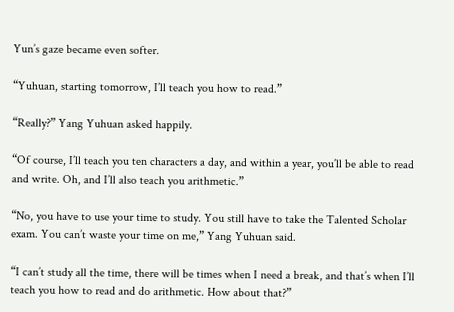Yun’s gaze became even softer.

“Yuhuan, starting tomorrow, I’ll teach you how to read.”

“Really?” Yang Yuhuan asked happily.

“Of course, I’ll teach you ten characters a day, and within a year, you’ll be able to read and write. Oh, and I’ll also teach you arithmetic.”

“No, you have to use your time to study. You still have to take the Talented Scholar exam. You can’t waste your time on me,” Yang Yuhuan said.

“I can’t study all the time, there will be times when I need a break, and that’s when I’ll teach you how to read and do arithmetic. How about that?”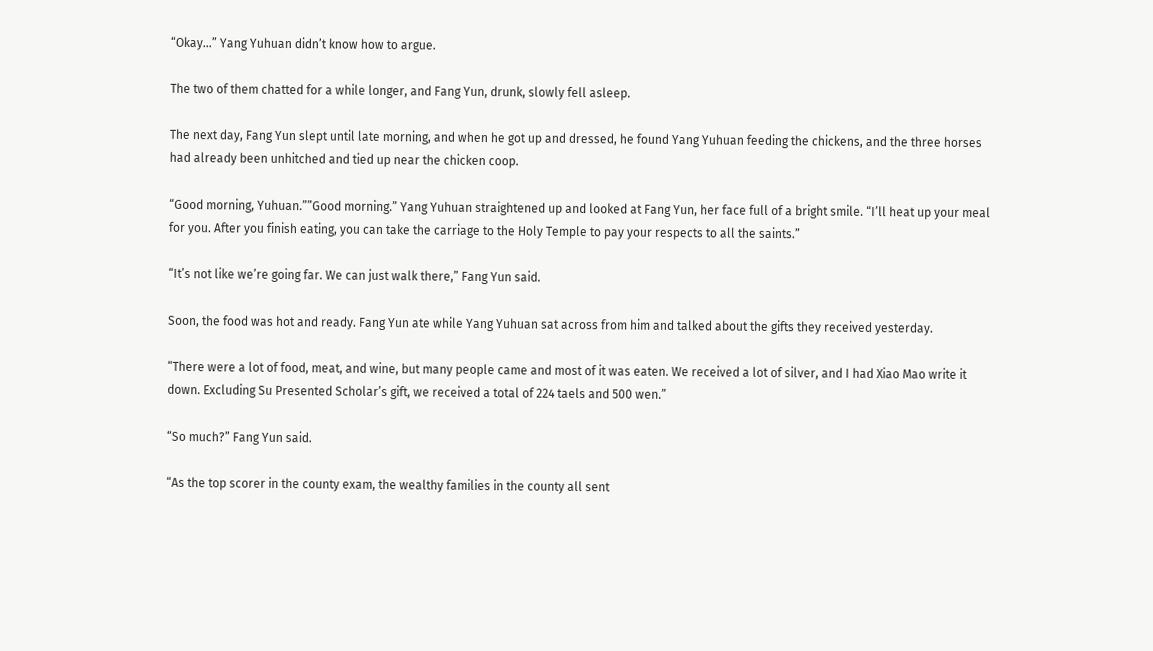“Okay…” Yang Yuhuan didn’t know how to argue.

The two of them chatted for a while longer, and Fang Yun, drunk, slowly fell asleep.

The next day, Fang Yun slept until late morning, and when he got up and dressed, he found Yang Yuhuan feeding the chickens, and the three horses had already been unhitched and tied up near the chicken coop.

“Good morning, Yuhuan.””Good morning.” Yang Yuhuan straightened up and looked at Fang Yun, her face full of a bright smile. “I’ll heat up your meal for you. After you finish eating, you can take the carriage to the Holy Temple to pay your respects to all the saints.”

“It’s not like we’re going far. We can just walk there,” Fang Yun said.

Soon, the food was hot and ready. Fang Yun ate while Yang Yuhuan sat across from him and talked about the gifts they received yesterday.

“There were a lot of food, meat, and wine, but many people came and most of it was eaten. We received a lot of silver, and I had Xiao Mao write it down. Excluding Su Presented Scholar’s gift, we received a total of 224 taels and 500 wen.”

“So much?” Fang Yun said.

“As the top scorer in the county exam, the wealthy families in the county all sent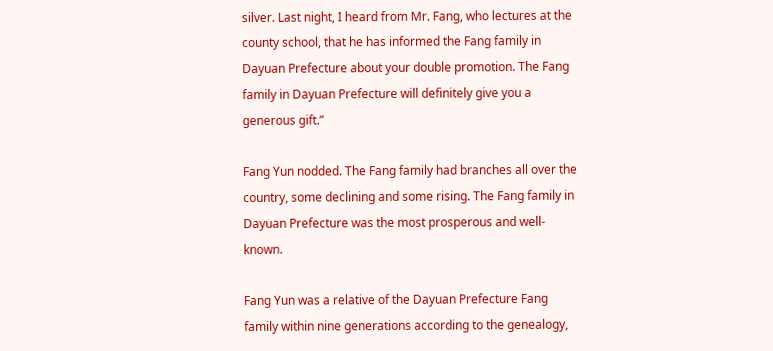silver. Last night, I heard from Mr. Fang, who lectures at the county school, that he has informed the Fang family in Dayuan Prefecture about your double promotion. The Fang family in Dayuan Prefecture will definitely give you a generous gift.”

Fang Yun nodded. The Fang family had branches all over the country, some declining and some rising. The Fang family in Dayuan Prefecture was the most prosperous and well-known.

Fang Yun was a relative of the Dayuan Prefecture Fang family within nine generations according to the genealogy,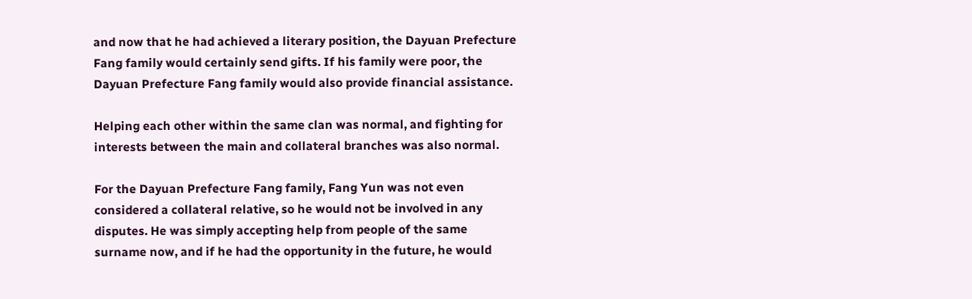and now that he had achieved a literary position, the Dayuan Prefecture Fang family would certainly send gifts. If his family were poor, the Dayuan Prefecture Fang family would also provide financial assistance.

Helping each other within the same clan was normal, and fighting for interests between the main and collateral branches was also normal.

For the Dayuan Prefecture Fang family, Fang Yun was not even considered a collateral relative, so he would not be involved in any disputes. He was simply accepting help from people of the same surname now, and if he had the opportunity in the future, he would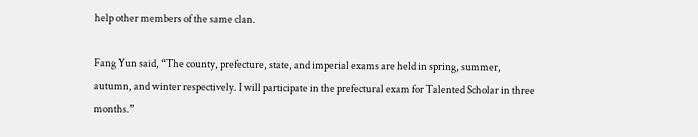help other members of the same clan.

Fang Yun said, “The county, prefecture, state, and imperial exams are held in spring, summer, autumn, and winter respectively. I will participate in the prefectural exam for Talented Scholar in three months.”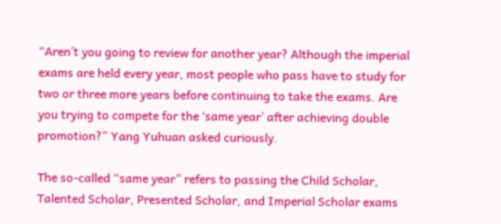“Aren’t you going to review for another year? Although the imperial exams are held every year, most people who pass have to study for two or three more years before continuing to take the exams. Are you trying to compete for the ‘same year’ after achieving double promotion?” Yang Yuhuan asked curiously.

The so-called “same year” refers to passing the Child Scholar, Talented Scholar, Presented Scholar, and Imperial Scholar exams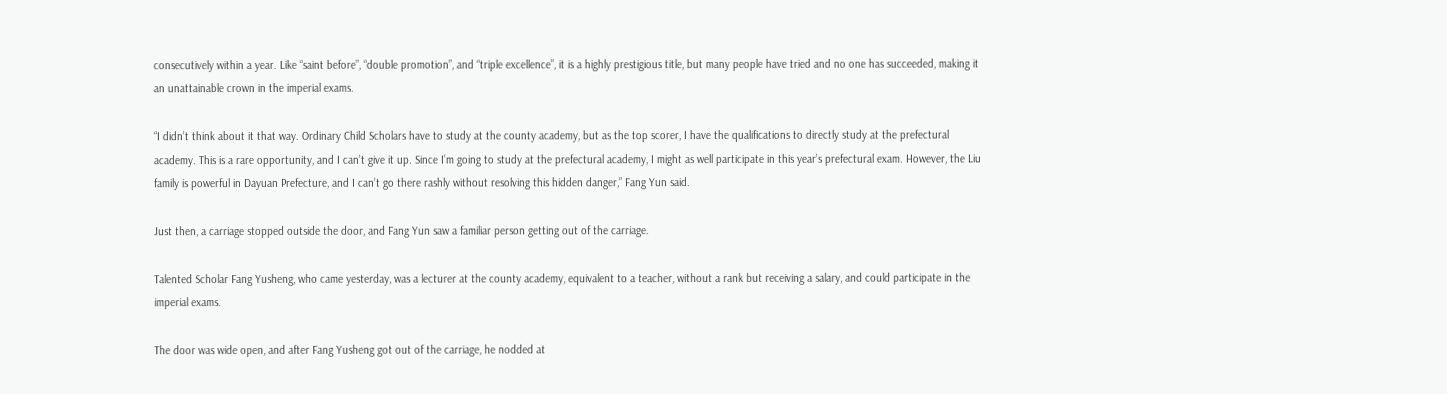consecutively within a year. Like “saint before”, “double promotion”, and “triple excellence”, it is a highly prestigious title, but many people have tried and no one has succeeded, making it an unattainable crown in the imperial exams.

“I didn’t think about it that way. Ordinary Child Scholars have to study at the county academy, but as the top scorer, I have the qualifications to directly study at the prefectural academy. This is a rare opportunity, and I can’t give it up. Since I’m going to study at the prefectural academy, I might as well participate in this year’s prefectural exam. However, the Liu family is powerful in Dayuan Prefecture, and I can’t go there rashly without resolving this hidden danger,” Fang Yun said.

Just then, a carriage stopped outside the door, and Fang Yun saw a familiar person getting out of the carriage.

Talented Scholar Fang Yusheng, who came yesterday, was a lecturer at the county academy, equivalent to a teacher, without a rank but receiving a salary, and could participate in the imperial exams.

The door was wide open, and after Fang Yusheng got out of the carriage, he nodded at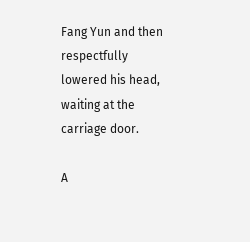Fang Yun and then respectfully lowered his head, waiting at the carriage door.

A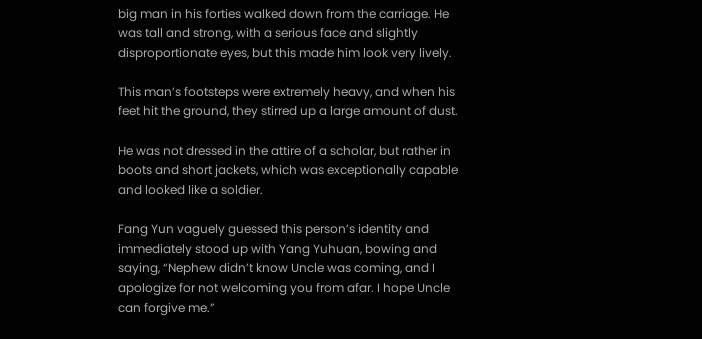big man in his forties walked down from the carriage. He was tall and strong, with a serious face and slightly disproportionate eyes, but this made him look very lively.

This man’s footsteps were extremely heavy, and when his feet hit the ground, they stirred up a large amount of dust.

He was not dressed in the attire of a scholar, but rather in boots and short jackets, which was exceptionally capable and looked like a soldier.

Fang Yun vaguely guessed this person’s identity and immediately stood up with Yang Yuhuan, bowing and saying, “Nephew didn’t know Uncle was coming, and I apologize for not welcoming you from afar. I hope Uncle can forgive me.”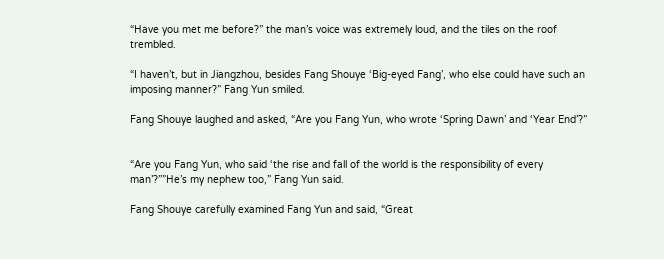“Have you met me before?” the man’s voice was extremely loud, and the tiles on the roof trembled.

“I haven’t, but in Jiangzhou, besides Fang Shouye ‘Big-eyed Fang’, who else could have such an imposing manner?” Fang Yun smiled.

Fang Shouye laughed and asked, “Are you Fang Yun, who wrote ‘Spring Dawn’ and ‘Year End’?”


“Are you Fang Yun, who said ‘the rise and fall of the world is the responsibility of every man’?””He’s my nephew too,” Fang Yun said.

Fang Shouye carefully examined Fang Yun and said, “Great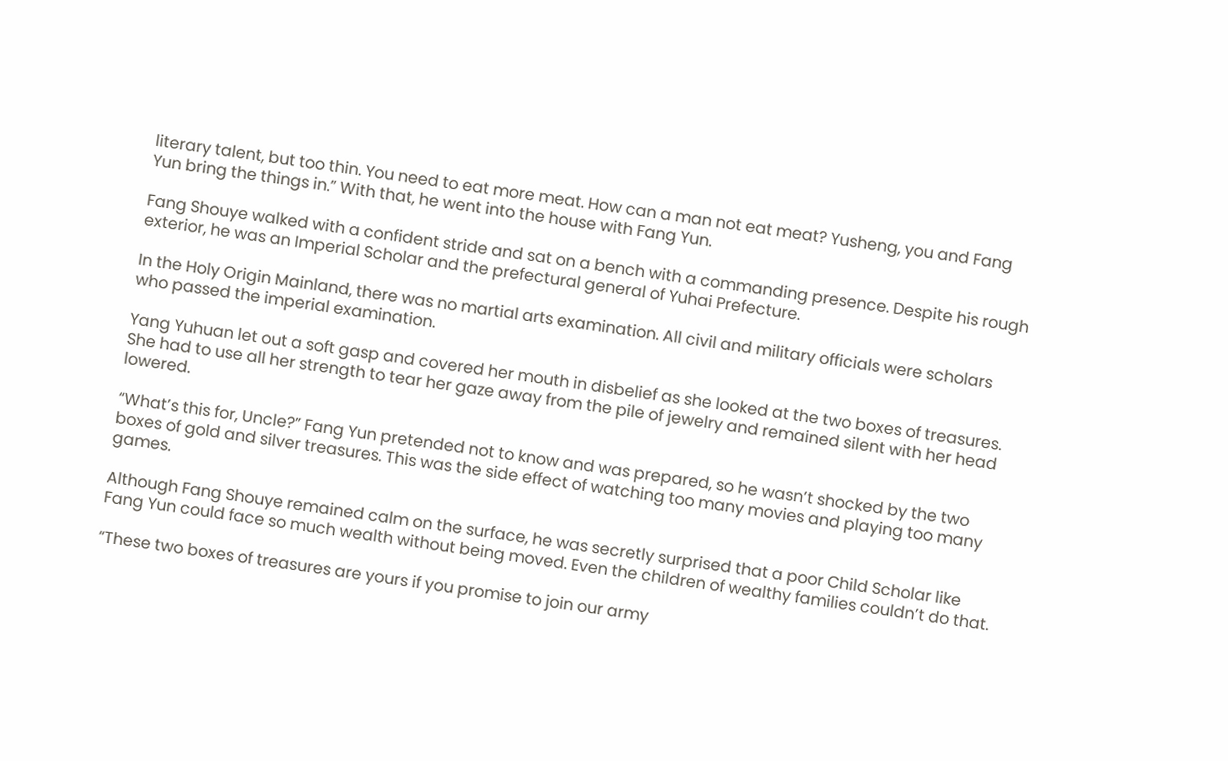literary talent, but too thin. You need to eat more meat. How can a man not eat meat? Yusheng, you and Fang Yun bring the things in.” With that, he went into the house with Fang Yun.

Fang Shouye walked with a confident stride and sat on a bench with a commanding presence. Despite his rough exterior, he was an Imperial Scholar and the prefectural general of Yuhai Prefecture.

In the Holy Origin Mainland, there was no martial arts examination. All civil and military officials were scholars who passed the imperial examination.

Yang Yuhuan let out a soft gasp and covered her mouth in disbelief as she looked at the two boxes of treasures. She had to use all her strength to tear her gaze away from the pile of jewelry and remained silent with her head lowered.

“What’s this for, Uncle?” Fang Yun pretended not to know and was prepared, so he wasn’t shocked by the two boxes of gold and silver treasures. This was the side effect of watching too many movies and playing too many games.

Although Fang Shouye remained calm on the surface, he was secretly surprised that a poor Child Scholar like Fang Yun could face so much wealth without being moved. Even the children of wealthy families couldn’t do that.

“These two boxes of treasures are yours if you promise to join our army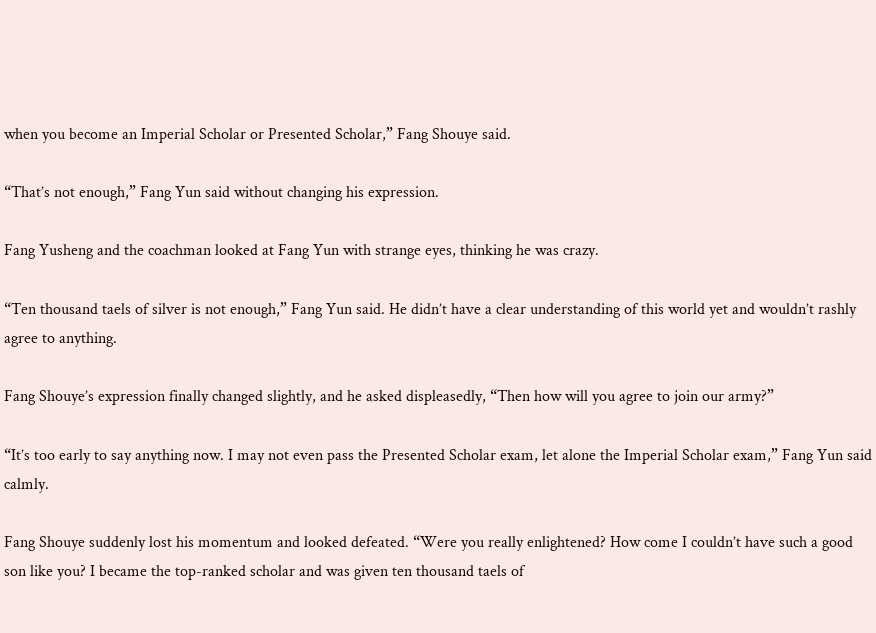when you become an Imperial Scholar or Presented Scholar,” Fang Shouye said.

“That’s not enough,” Fang Yun said without changing his expression.

Fang Yusheng and the coachman looked at Fang Yun with strange eyes, thinking he was crazy.

“Ten thousand taels of silver is not enough,” Fang Yun said. He didn’t have a clear understanding of this world yet and wouldn’t rashly agree to anything.

Fang Shouye’s expression finally changed slightly, and he asked displeasedly, “Then how will you agree to join our army?”

“It’s too early to say anything now. I may not even pass the Presented Scholar exam, let alone the Imperial Scholar exam,” Fang Yun said calmly.

Fang Shouye suddenly lost his momentum and looked defeated. “Were you really enlightened? How come I couldn’t have such a good son like you? I became the top-ranked scholar and was given ten thousand taels of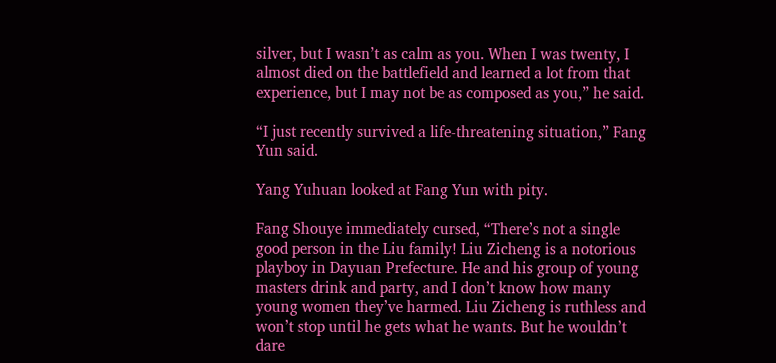silver, but I wasn’t as calm as you. When I was twenty, I almost died on the battlefield and learned a lot from that experience, but I may not be as composed as you,” he said.

“I just recently survived a life-threatening situation,” Fang Yun said.

Yang Yuhuan looked at Fang Yun with pity.

Fang Shouye immediately cursed, “There’s not a single good person in the Liu family! Liu Zicheng is a notorious playboy in Dayuan Prefecture. He and his group of young masters drink and party, and I don’t know how many young women they’ve harmed. Liu Zicheng is ruthless and won’t stop until he gets what he wants. But he wouldn’t dare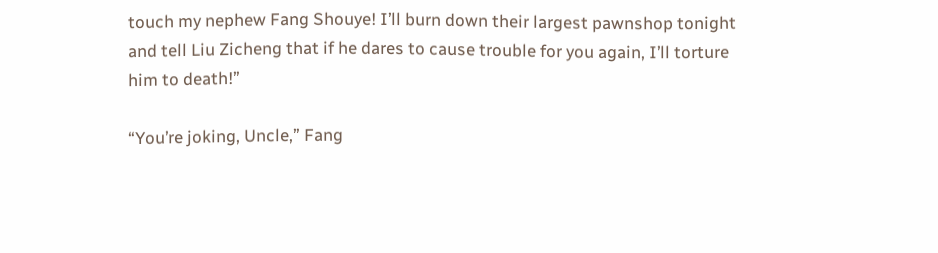touch my nephew Fang Shouye! I’ll burn down their largest pawnshop tonight and tell Liu Zicheng that if he dares to cause trouble for you again, I’ll torture him to death!”

“You’re joking, Uncle,” Fang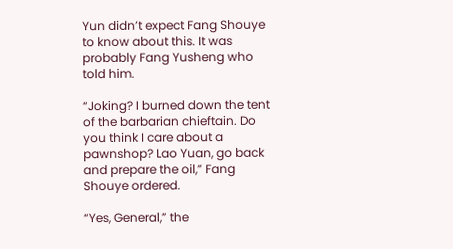Yun didn’t expect Fang Shouye to know about this. It was probably Fang Yusheng who told him.

“Joking? I burned down the tent of the barbarian chieftain. Do you think I care about a pawnshop? Lao Yuan, go back and prepare the oil,” Fang Shouye ordered.

“Yes, General,” the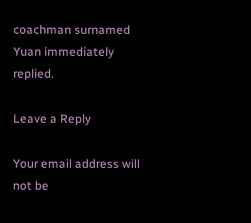coachman surnamed Yuan immediately replied.

Leave a Reply

Your email address will not be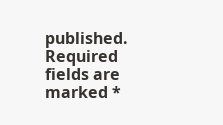published. Required fields are marked *